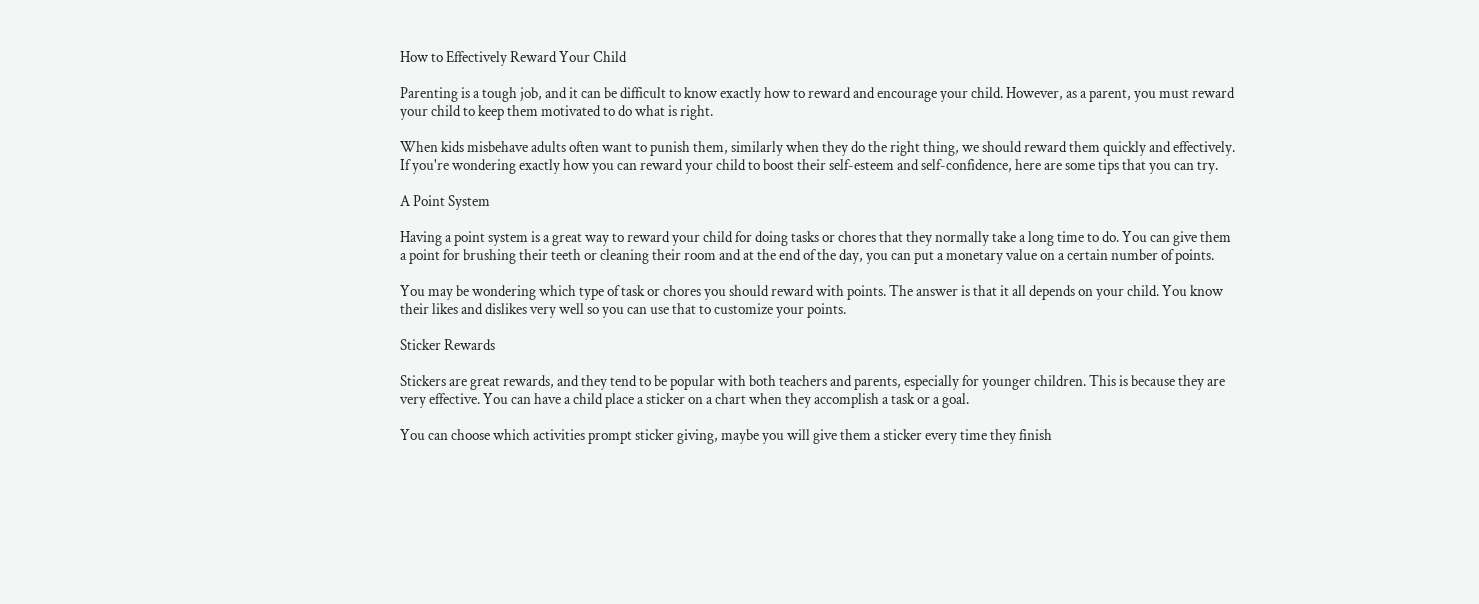How to Effectively Reward Your Child

Parenting is a tough job, and it can be difficult to know exactly how to reward and encourage your child. However, as a parent, you must reward your child to keep them motivated to do what is right.

When kids misbehave adults often want to punish them, similarly when they do the right thing, we should reward them quickly and effectively. If you're wondering exactly how you can reward your child to boost their self-esteem and self-confidence, here are some tips that you can try.

A Point System

Having a point system is a great way to reward your child for doing tasks or chores that they normally take a long time to do. You can give them a point for brushing their teeth or cleaning their room and at the end of the day, you can put a monetary value on a certain number of points.

You may be wondering which type of task or chores you should reward with points. The answer is that it all depends on your child. You know their likes and dislikes very well so you can use that to customize your points.

Sticker Rewards

Stickers are great rewards, and they tend to be popular with both teachers and parents, especially for younger children. This is because they are very effective. You can have a child place a sticker on a chart when they accomplish a task or a goal.

You can choose which activities prompt sticker giving, maybe you will give them a sticker every time they finish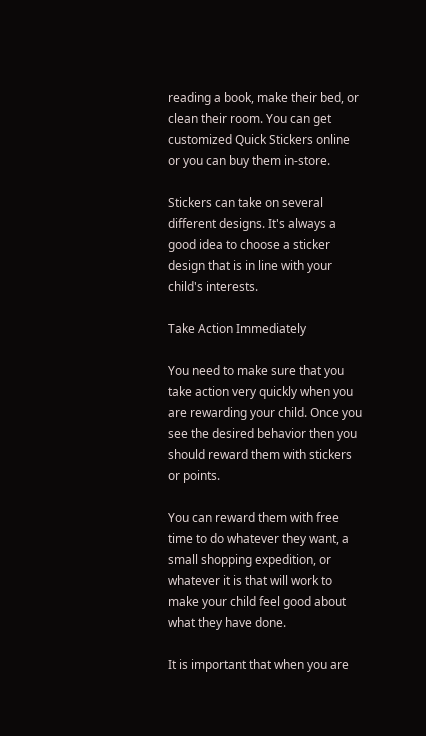reading a book, make their bed, or clean their room. You can get customized Quick Stickers online or you can buy them in-store.

Stickers can take on several different designs. It's always a good idea to choose a sticker design that is in line with your child's interests.

Take Action Immediately

You need to make sure that you take action very quickly when you are rewarding your child. Once you see the desired behavior then you should reward them with stickers or points.

You can reward them with free time to do whatever they want, a small shopping expedition, or whatever it is that will work to make your child feel good about what they have done.

It is important that when you are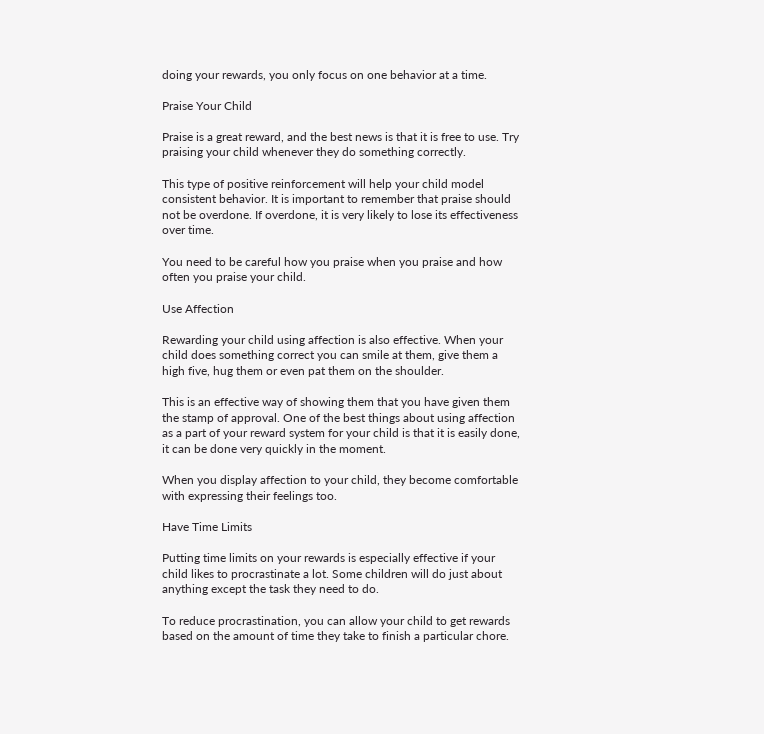doing your rewards, you only focus on one behavior at a time.

Praise Your Child

Praise is a great reward, and the best news is that it is free to use. Try praising your child whenever they do something correctly.

This type of positive reinforcement will help your child model consistent behavior. It is important to remember that praise should not be overdone. If overdone, it is very likely to lose its effectiveness over time.

You need to be careful how you praise when you praise and how often you praise your child.

Use Affection

Rewarding your child using affection is also effective. When your child does something correct you can smile at them, give them a high five, hug them or even pat them on the shoulder.

This is an effective way of showing them that you have given them the stamp of approval. One of the best things about using affection as a part of your reward system for your child is that it is easily done, it can be done very quickly in the moment.

When you display affection to your child, they become comfortable with expressing their feelings too.

Have Time Limits

Putting time limits on your rewards is especially effective if your child likes to procrastinate a lot. Some children will do just about anything except the task they need to do.

To reduce procrastination, you can allow your child to get rewards based on the amount of time they take to finish a particular chore.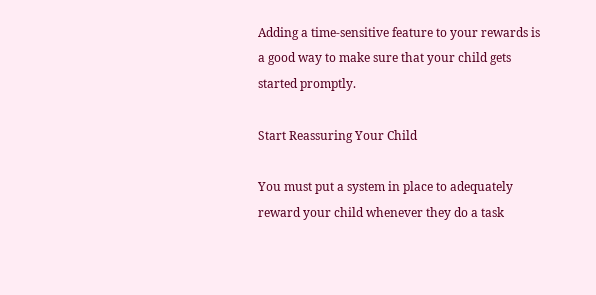Adding a time-sensitive feature to your rewards is a good way to make sure that your child gets started promptly.

Start Reassuring Your Child

You must put a system in place to adequately reward your child whenever they do a task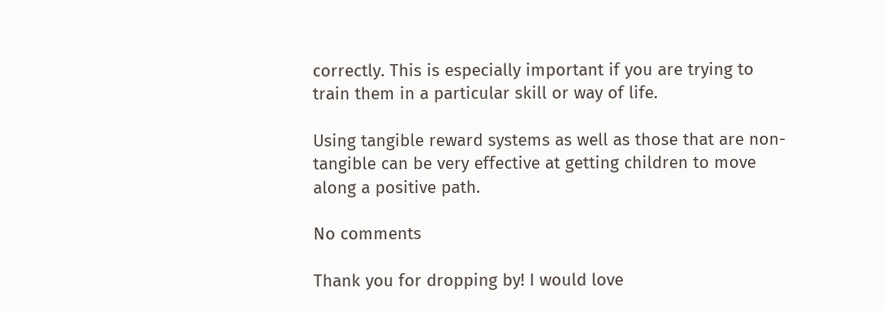correctly. This is especially important if you are trying to train them in a particular skill or way of life.

Using tangible reward systems as well as those that are non-tangible can be very effective at getting children to move along a positive path.

No comments

Thank you for dropping by! I would love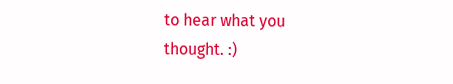to hear what you thought. :)